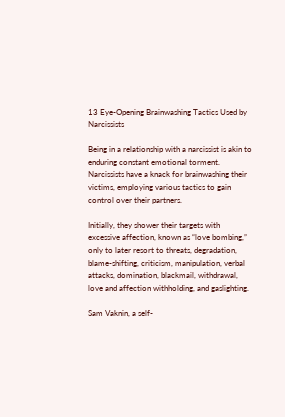13 Eye-Opening Brainwashing Tactics Used by Narcissists

Being in a relationship with a narcissist is akin to enduring constant emotional torment. Narcissists have a knack for brainwashing their victims, employing various tactics to gain control over their partners.

Initially, they shower their targets with excessive affection, known as “love bombing,” only to later resort to threats, degradation, blame-shifting, criticism, manipulation, verbal attacks, domination, blackmail, withdrawal, love and affection withholding, and gaslighting.

Sam Vaknin, a self-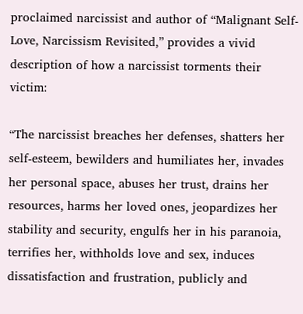proclaimed narcissist and author of “Malignant Self-Love, Narcissism Revisited,” provides a vivid description of how a narcissist torments their victim:

“The narcissist breaches her defenses, shatters her self-esteem, bewilders and humiliates her, invades her personal space, abuses her trust, drains her resources, harms her loved ones, jeopardizes her stability and security, engulfs her in his paranoia, terrifies her, withholds love and sex, induces dissatisfaction and frustration, publicly and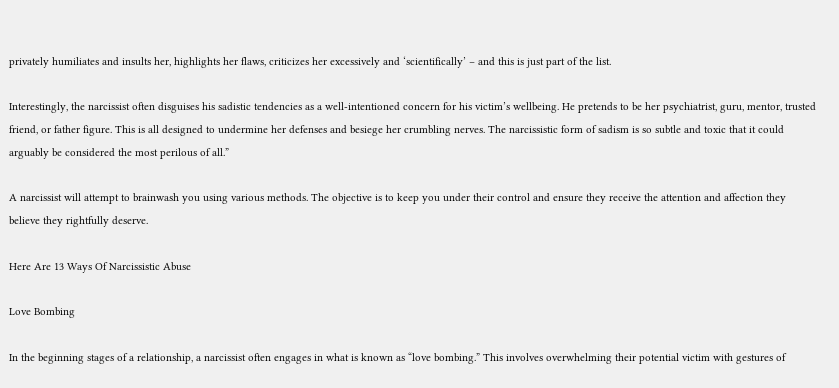privately humiliates and insults her, highlights her flaws, criticizes her excessively and ‘scientifically’ – and this is just part of the list.

Interestingly, the narcissist often disguises his sadistic tendencies as a well-intentioned concern for his victim’s wellbeing. He pretends to be her psychiatrist, guru, mentor, trusted friend, or father figure. This is all designed to undermine her defenses and besiege her crumbling nerves. The narcissistic form of sadism is so subtle and toxic that it could arguably be considered the most perilous of all.”

A narcissist will attempt to brainwash you using various methods. The objective is to keep you under their control and ensure they receive the attention and affection they believe they rightfully deserve.

Here Are 13 Ways Of Narcissistic Abuse

Love Bombing

In the beginning stages of a relationship, a narcissist often engages in what is known as “love bombing.” This involves overwhelming their potential victim with gestures of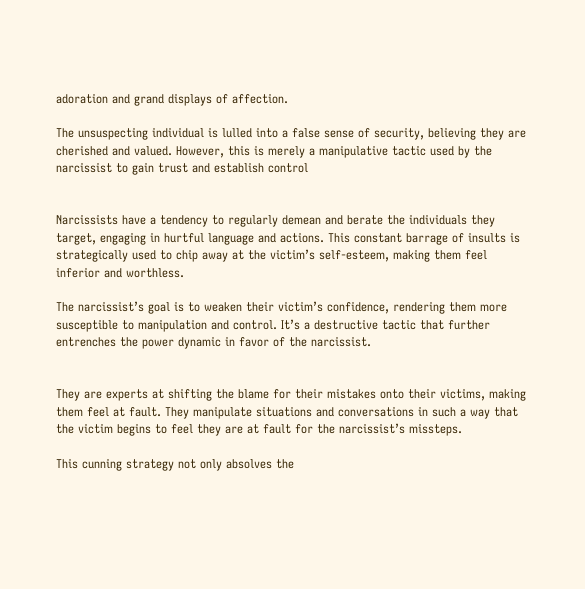adoration and grand displays of affection.

The unsuspecting individual is lulled into a false sense of security, believing they are cherished and valued. However, this is merely a manipulative tactic used by the narcissist to gain trust and establish control


Narcissists have a tendency to regularly demean and berate the individuals they target, engaging in hurtful language and actions. This constant barrage of insults is strategically used to chip away at the victim’s self-esteem, making them feel inferior and worthless.

The narcissist’s goal is to weaken their victim’s confidence, rendering them more susceptible to manipulation and control. It’s a destructive tactic that further entrenches the power dynamic in favor of the narcissist.


They are experts at shifting the blame for their mistakes onto their victims, making them feel at fault. They manipulate situations and conversations in such a way that the victim begins to feel they are at fault for the narcissist’s missteps.

This cunning strategy not only absolves the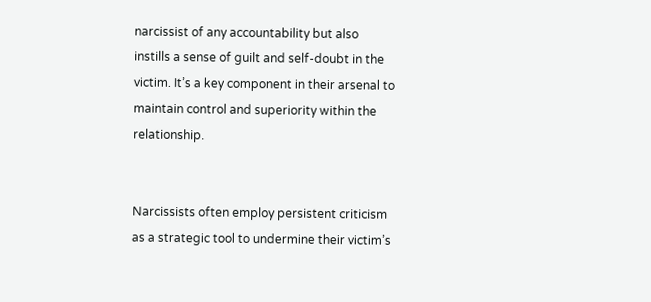narcissist of any accountability but also instills a sense of guilt and self-doubt in the victim. It’s a key component in their arsenal to maintain control and superiority within the relationship.


Narcissists often employ persistent criticism as a strategic tool to undermine their victim’s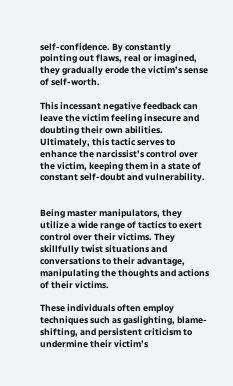self-confidence. By constantly pointing out flaws, real or imagined, they gradually erode the victim’s sense of self-worth.

This incessant negative feedback can leave the victim feeling insecure and doubting their own abilities. Ultimately, this tactic serves to enhance the narcissist’s control over the victim, keeping them in a state of constant self-doubt and vulnerability.


Being master manipulators, they utilize a wide range of tactics to exert control over their victims. They skillfully twist situations and conversations to their advantage, manipulating the thoughts and actions of their victims.

These individuals often employ techniques such as gaslighting, blame-shifting, and persistent criticism to undermine their victim’s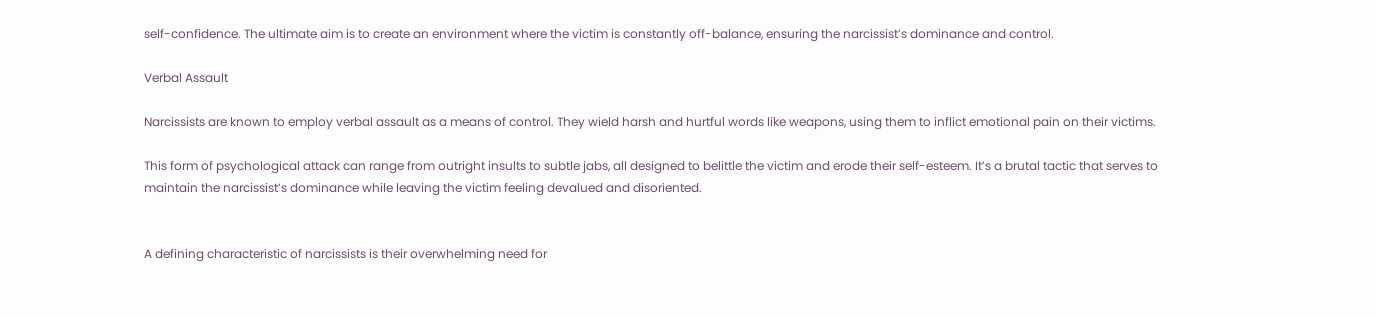self-confidence. The ultimate aim is to create an environment where the victim is constantly off-balance, ensuring the narcissist’s dominance and control.

Verbal Assault

Narcissists are known to employ verbal assault as a means of control. They wield harsh and hurtful words like weapons, using them to inflict emotional pain on their victims.

This form of psychological attack can range from outright insults to subtle jabs, all designed to belittle the victim and erode their self-esteem. It’s a brutal tactic that serves to maintain the narcissist’s dominance while leaving the victim feeling devalued and disoriented.


A defining characteristic of narcissists is their overwhelming need for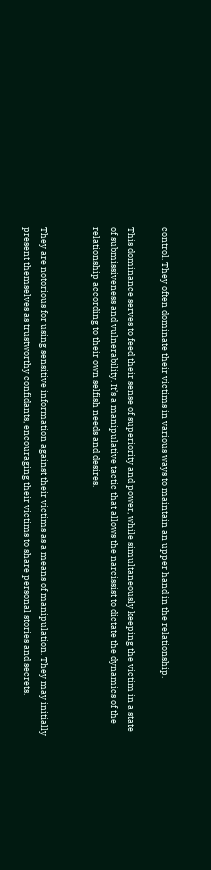control. They often dominate their victims in various ways to maintain an upper hand in the relationship.

This dominance serves to feed their sense of superiority and power, while simultaneously keeping the victim in a state of submissiveness and vulnerability. It’s a manipulative tactic that allows the narcissist to dictate the dynamics of the relationship according to their own selfish needs and desires.


They are notorious for using sensitive information against their victims as a means of manipulation. They may initially present themselves as trustworthy confidants, encouraging their victims to share personal stories and secrets.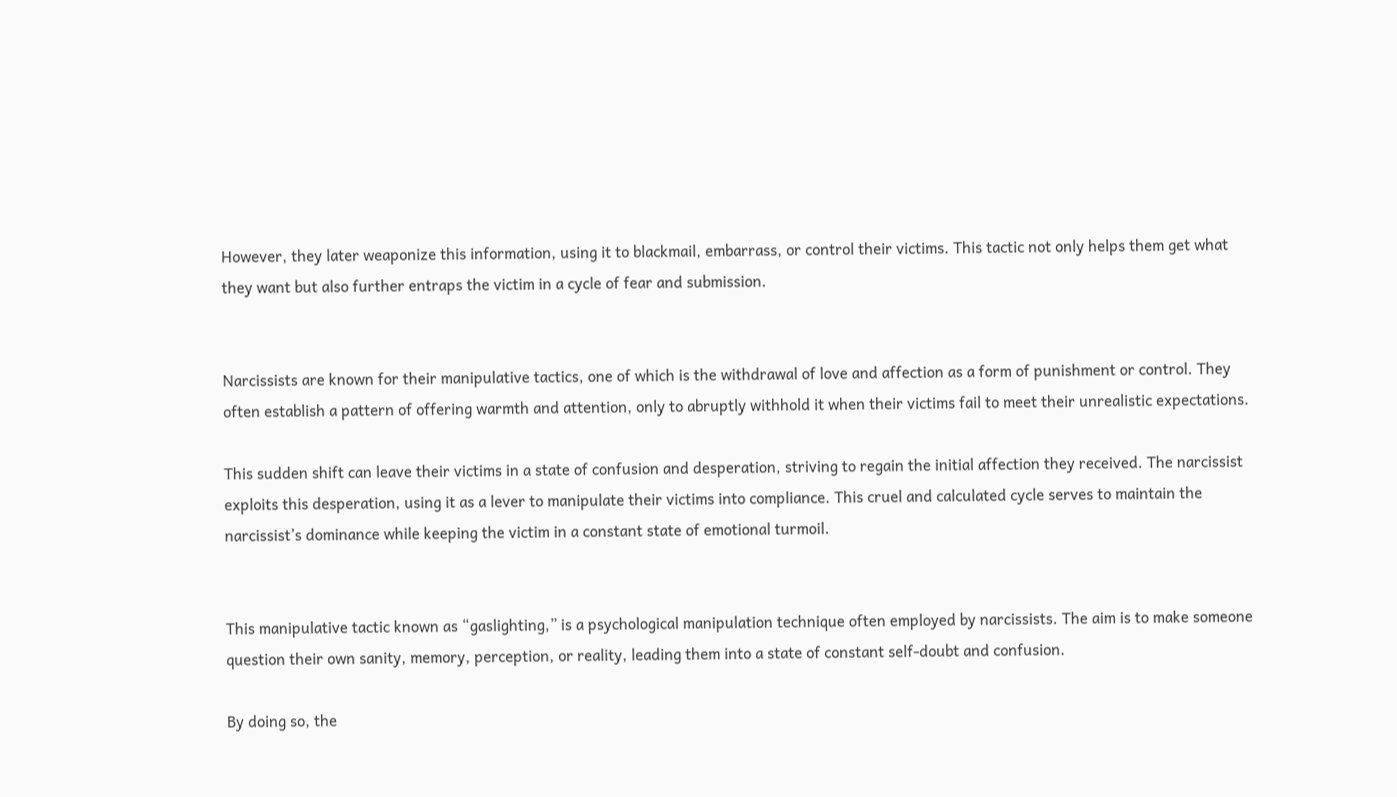However, they later weaponize this information, using it to blackmail, embarrass, or control their victims. This tactic not only helps them get what they want but also further entraps the victim in a cycle of fear and submission.


Narcissists are known for their manipulative tactics, one of which is the withdrawal of love and affection as a form of punishment or control. They often establish a pattern of offering warmth and attention, only to abruptly withhold it when their victims fail to meet their unrealistic expectations.

This sudden shift can leave their victims in a state of confusion and desperation, striving to regain the initial affection they received. The narcissist exploits this desperation, using it as a lever to manipulate their victims into compliance. This cruel and calculated cycle serves to maintain the narcissist’s dominance while keeping the victim in a constant state of emotional turmoil.


This manipulative tactic known as “gaslighting,” is a psychological manipulation technique often employed by narcissists. The aim is to make someone question their own sanity, memory, perception, or reality, leading them into a state of constant self-doubt and confusion.

By doing so, the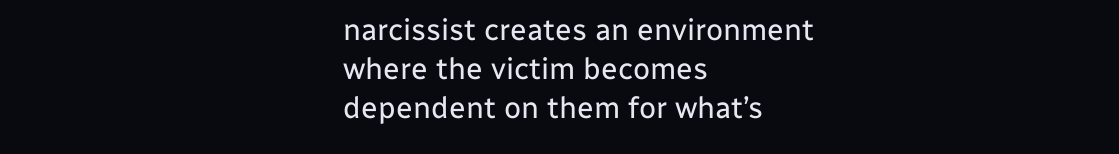narcissist creates an environment where the victim becomes dependent on them for what’s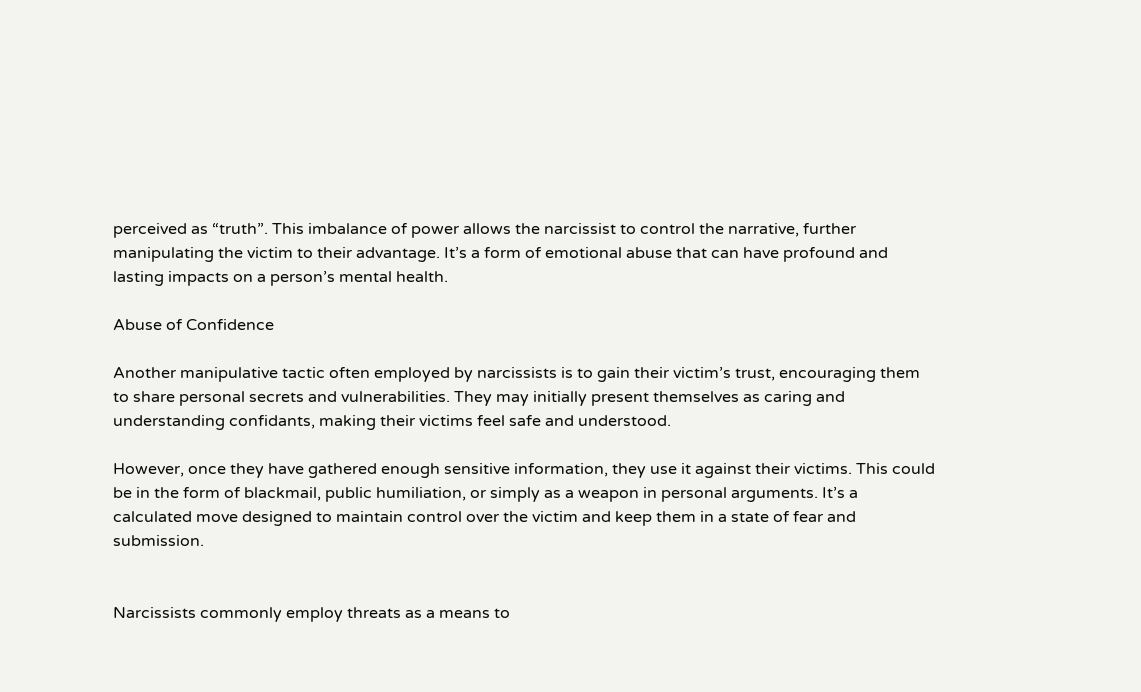perceived as “truth”. This imbalance of power allows the narcissist to control the narrative, further manipulating the victim to their advantage. It’s a form of emotional abuse that can have profound and lasting impacts on a person’s mental health.

Abuse of Confidence

Another manipulative tactic often employed by narcissists is to gain their victim’s trust, encouraging them to share personal secrets and vulnerabilities. They may initially present themselves as caring and understanding confidants, making their victims feel safe and understood.

However, once they have gathered enough sensitive information, they use it against their victims. This could be in the form of blackmail, public humiliation, or simply as a weapon in personal arguments. It’s a calculated move designed to maintain control over the victim and keep them in a state of fear and submission.


Narcissists commonly employ threats as a means to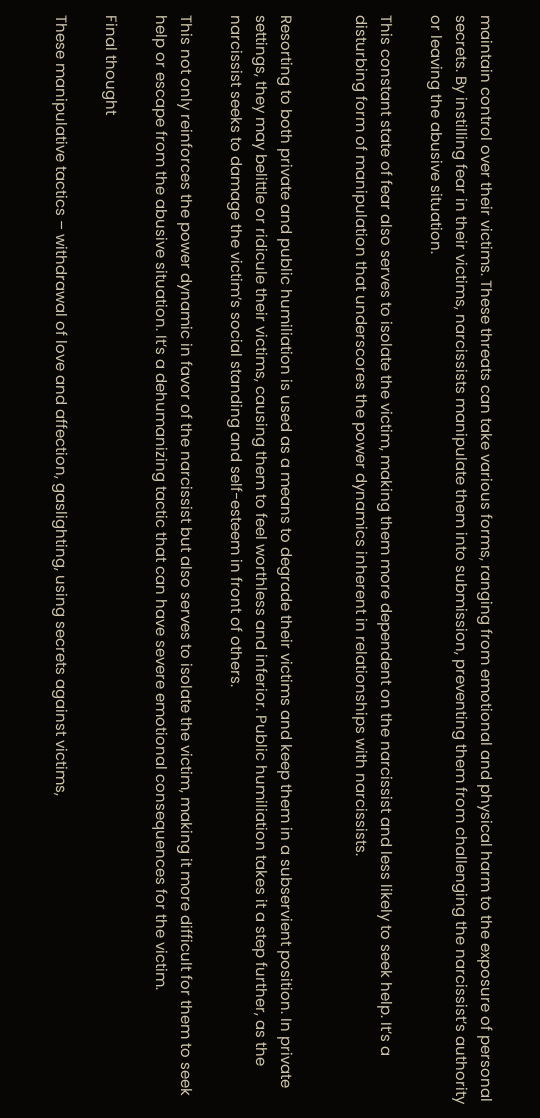maintain control over their victims. These threats can take various forms, ranging from emotional and physical harm to the exposure of personal secrets. By instilling fear in their victims, narcissists manipulate them into submission, preventing them from challenging the narcissist’s authority or leaving the abusive situation.

This constant state of fear also serves to isolate the victim, making them more dependent on the narcissist and less likely to seek help. It’s a disturbing form of manipulation that underscores the power dynamics inherent in relationships with narcissists.


Resorting to both private and public humiliation is used as a means to degrade their victims and keep them in a subservient position. In private settings, they may belittle or ridicule their victims, causing them to feel worthless and inferior. Public humiliation takes it a step further, as the narcissist seeks to damage the victim’s social standing and self-esteem in front of others.

This not only reinforces the power dynamic in favor of the narcissist but also serves to isolate the victim, making it more difficult for them to seek help or escape from the abusive situation. It’s a dehumanizing tactic that can have severe emotional consequences for the victim.

Final thought

These manipulative tactics – withdrawal of love and affection, gaslighting, using secrets against victims,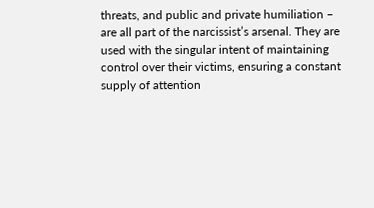threats, and public and private humiliation – are all part of the narcissist’s arsenal. They are used with the singular intent of maintaining control over their victims, ensuring a constant supply of attention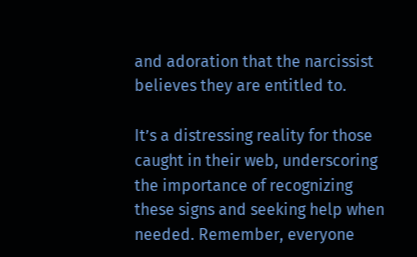and adoration that the narcissist believes they are entitled to.

It’s a distressing reality for those caught in their web, underscoring the importance of recognizing these signs and seeking help when needed. Remember, everyone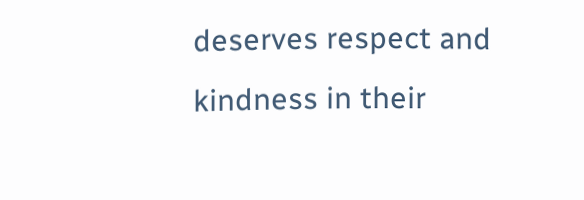deserves respect and kindness in their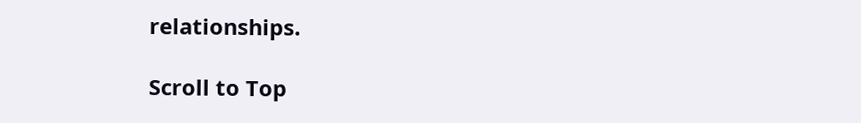relationships.

Scroll to Top